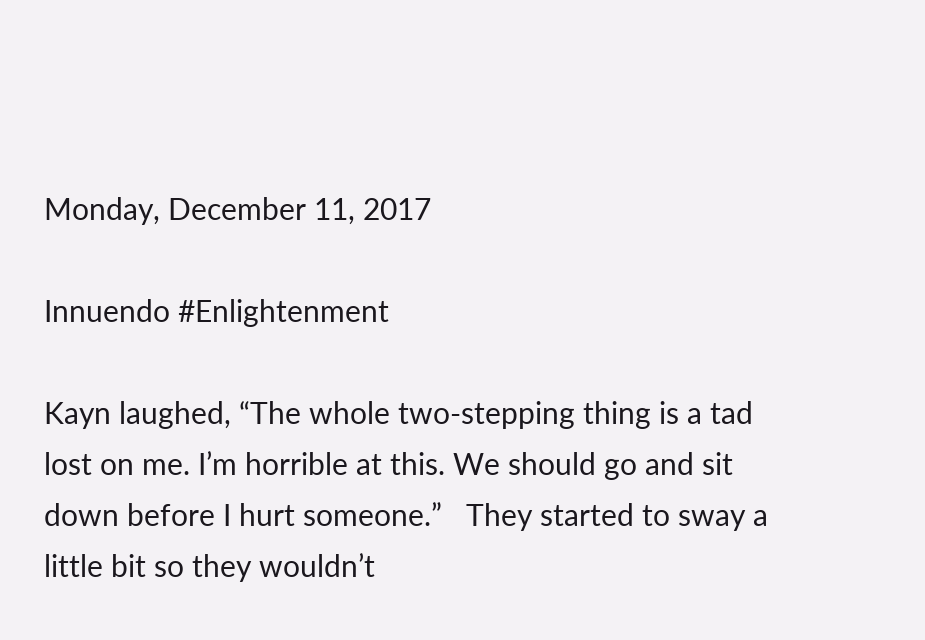Monday, December 11, 2017

Innuendo #Enlightenment

Kayn laughed, “The whole two-stepping thing is a tad lost on me. I’m horrible at this. We should go and sit down before I hurt someone.”   They started to sway a little bit so they wouldn’t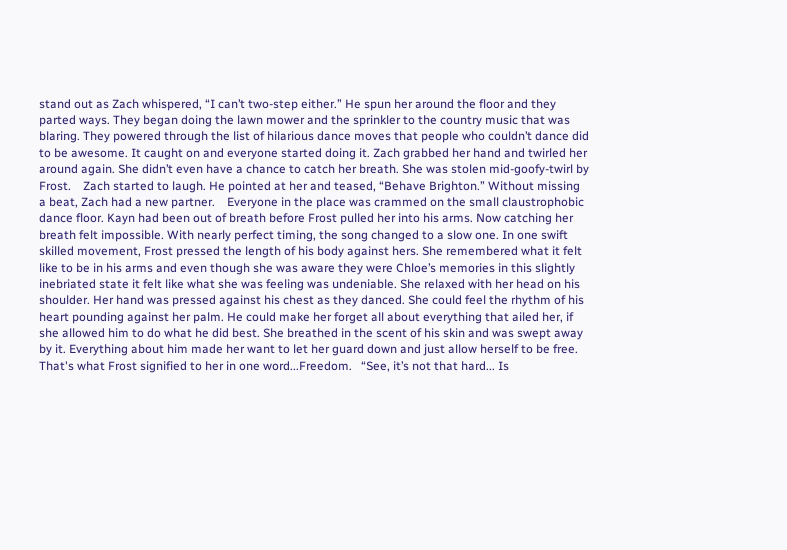stand out as Zach whispered, “I can’t two-step either.” He spun her around the floor and they parted ways. They began doing the lawn mower and the sprinkler to the country music that was blaring. They powered through the list of hilarious dance moves that people who couldn’t dance did to be awesome. It caught on and everyone started doing it. Zach grabbed her hand and twirled her around again. She didn’t even have a chance to catch her breath. She was stolen mid-goofy-twirl by Frost.    Zach started to laugh. He pointed at her and teased, “Behave Brighton.” Without missing a beat, Zach had a new partner.    Everyone in the place was crammed on the small claustrophobic dance floor. Kayn had been out of breath before Frost pulled her into his arms. Now catching her breath felt impossible. With nearly perfect timing, the song changed to a slow one. In one swift skilled movement, Frost pressed the length of his body against hers. She remembered what it felt like to be in his arms and even though she was aware they were Chloe’s memories in this slightly inebriated state it felt like what she was feeling was undeniable. She relaxed with her head on his shoulder. Her hand was pressed against his chest as they danced. She could feel the rhythm of his heart pounding against her palm. He could make her forget all about everything that ailed her, if she allowed him to do what he did best. She breathed in the scent of his skin and was swept away by it. Everything about him made her want to let her guard down and just allow herself to be free. That's what Frost signified to her in one word...Freedom.   “See, it’s not that hard... Is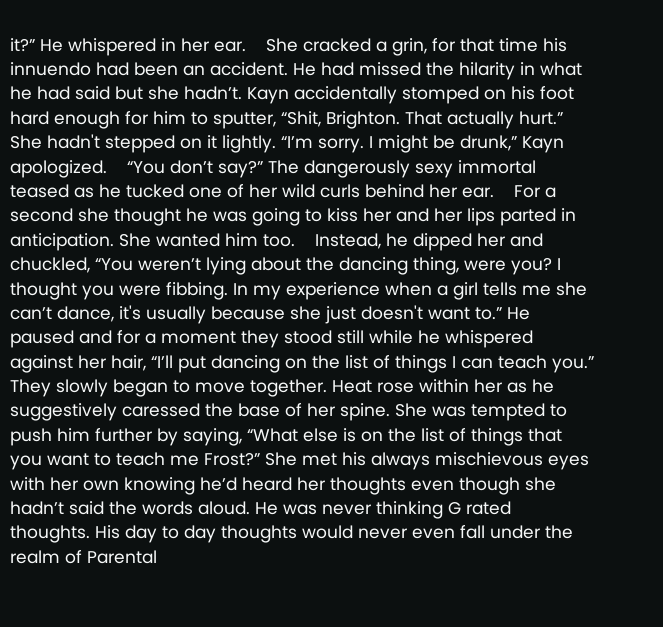it?” He whispered in her ear.    She cracked a grin, for that time his innuendo had been an accident. He had missed the hilarity in what he had said but she hadn’t. Kayn accidentally stomped on his foot hard enough for him to sputter, “Shit, Brighton. That actually hurt.” She hadn't stepped on it lightly. “I’m sorry. I might be drunk,” Kayn apologized.    “You don’t say?” The dangerously sexy immortal teased as he tucked one of her wild curls behind her ear.    For a second she thought he was going to kiss her and her lips parted in anticipation. She wanted him too.    Instead, he dipped her and chuckled, “You weren’t lying about the dancing thing, were you? I thought you were fibbing. In my experience when a girl tells me she can’t dance, it's usually because she just doesn't want to.” He paused and for a moment they stood still while he whispered against her hair, “I’ll put dancing on the list of things I can teach you.”   They slowly began to move together. Heat rose within her as he suggestively caressed the base of her spine. She was tempted to push him further by saying, “What else is on the list of things that you want to teach me Frost?” She met his always mischievous eyes with her own knowing he’d heard her thoughts even though she hadn’t said the words aloud. He was never thinking G rated thoughts. His day to day thoughts would never even fall under the realm of Parental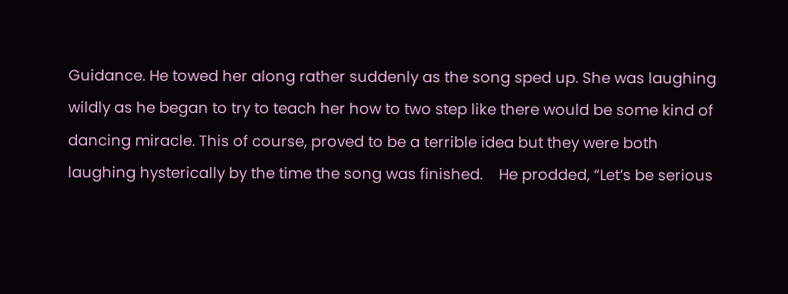Guidance. He towed her along rather suddenly as the song sped up. She was laughing wildly as he began to try to teach her how to two step like there would be some kind of dancing miracle. This of course, proved to be a terrible idea but they were both laughing hysterically by the time the song was finished.    He prodded, “Let’s be serious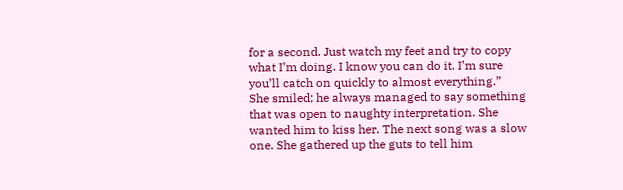for a second. Just watch my feet and try to copy what I’m doing. I know you can do it. I’m sure you’ll catch on quickly to almost everything.”    She smiled; he always managed to say something that was open to naughty interpretation. She wanted him to kiss her. The next song was a slow one. She gathered up the guts to tell him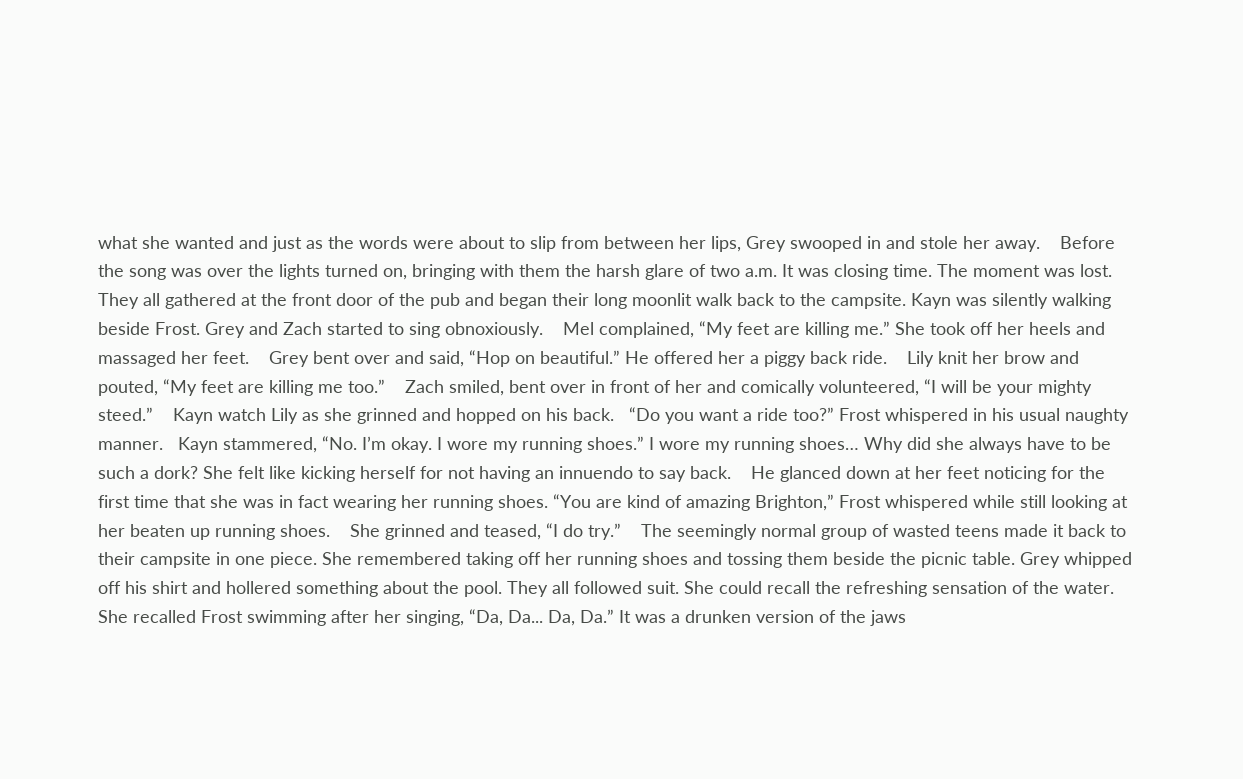what she wanted and just as the words were about to slip from between her lips, Grey swooped in and stole her away.    Before the song was over the lights turned on, bringing with them the harsh glare of two a.m. It was closing time. The moment was lost. They all gathered at the front door of the pub and began their long moonlit walk back to the campsite. Kayn was silently walking beside Frost. Grey and Zach started to sing obnoxiously.    Mel complained, “My feet are killing me.” She took off her heels and massaged her feet.    Grey bent over and said, “Hop on beautiful.” He offered her a piggy back ride.    Lily knit her brow and pouted, “My feet are killing me too.”    Zach smiled, bent over in front of her and comically volunteered, “I will be your mighty steed.”    Kayn watch Lily as she grinned and hopped on his back.   “Do you want a ride too?” Frost whispered in his usual naughty manner.   Kayn stammered, “No. I’m okay. I wore my running shoes.” I wore my running shoes… Why did she always have to be such a dork? She felt like kicking herself for not having an innuendo to say back.    He glanced down at her feet noticing for the first time that she was in fact wearing her running shoes. “You are kind of amazing Brighton,” Frost whispered while still looking at her beaten up running shoes.    She grinned and teased, “I do try.”    The seemingly normal group of wasted teens made it back to their campsite in one piece. She remembered taking off her running shoes and tossing them beside the picnic table. Grey whipped off his shirt and hollered something about the pool. They all followed suit. She could recall the refreshing sensation of the water. She recalled Frost swimming after her singing, “Da, Da... Da, Da.” It was a drunken version of the jaws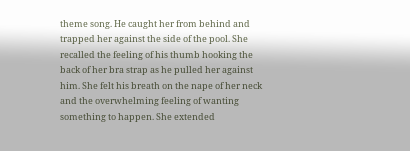theme song. He caught her from behind and trapped her against the side of the pool. She recalled the feeling of his thumb hooking the back of her bra strap as he pulled her against him. She felt his breath on the nape of her neck and the overwhelming feeling of wanting something to happen. She extended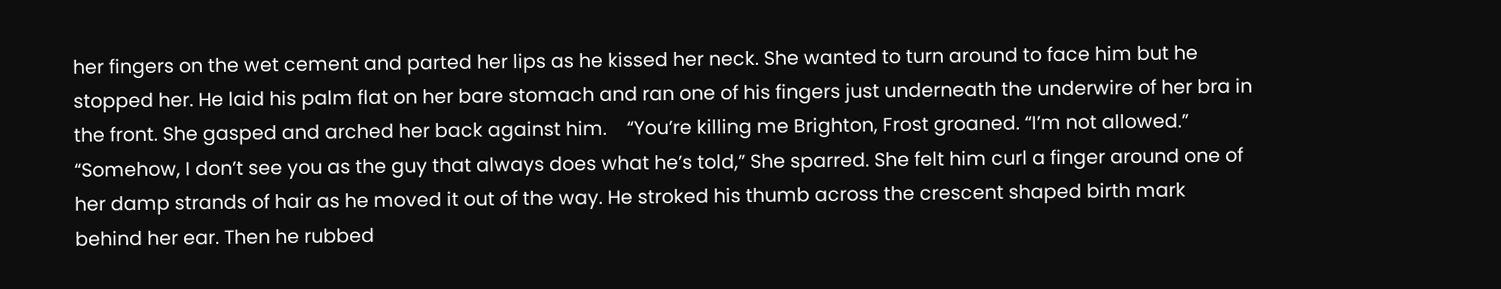her fingers on the wet cement and parted her lips as he kissed her neck. She wanted to turn around to face him but he stopped her. He laid his palm flat on her bare stomach and ran one of his fingers just underneath the underwire of her bra in the front. She gasped and arched her back against him.    “You’re killing me Brighton, Frost groaned. “I’m not allowed.”    “Somehow, I don’t see you as the guy that always does what he’s told,” She sparred. She felt him curl a finger around one of her damp strands of hair as he moved it out of the way. He stroked his thumb across the crescent shaped birth mark behind her ear. Then he rubbed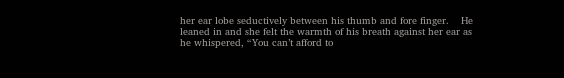her ear lobe seductively between his thumb and fore finger.    He leaned in and she felt the warmth of his breath against her ear as he whispered, “You can’t afford to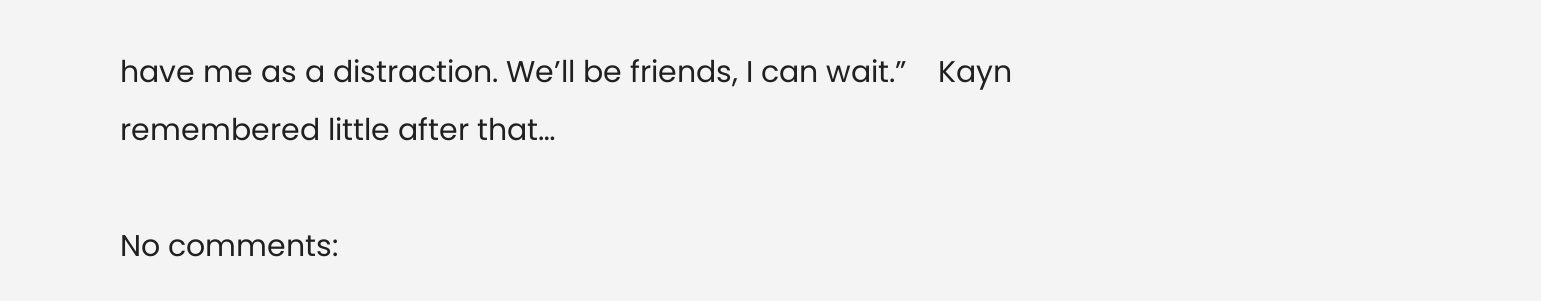have me as a distraction. We’ll be friends, I can wait.”    Kayn remembered little after that…

No comments: